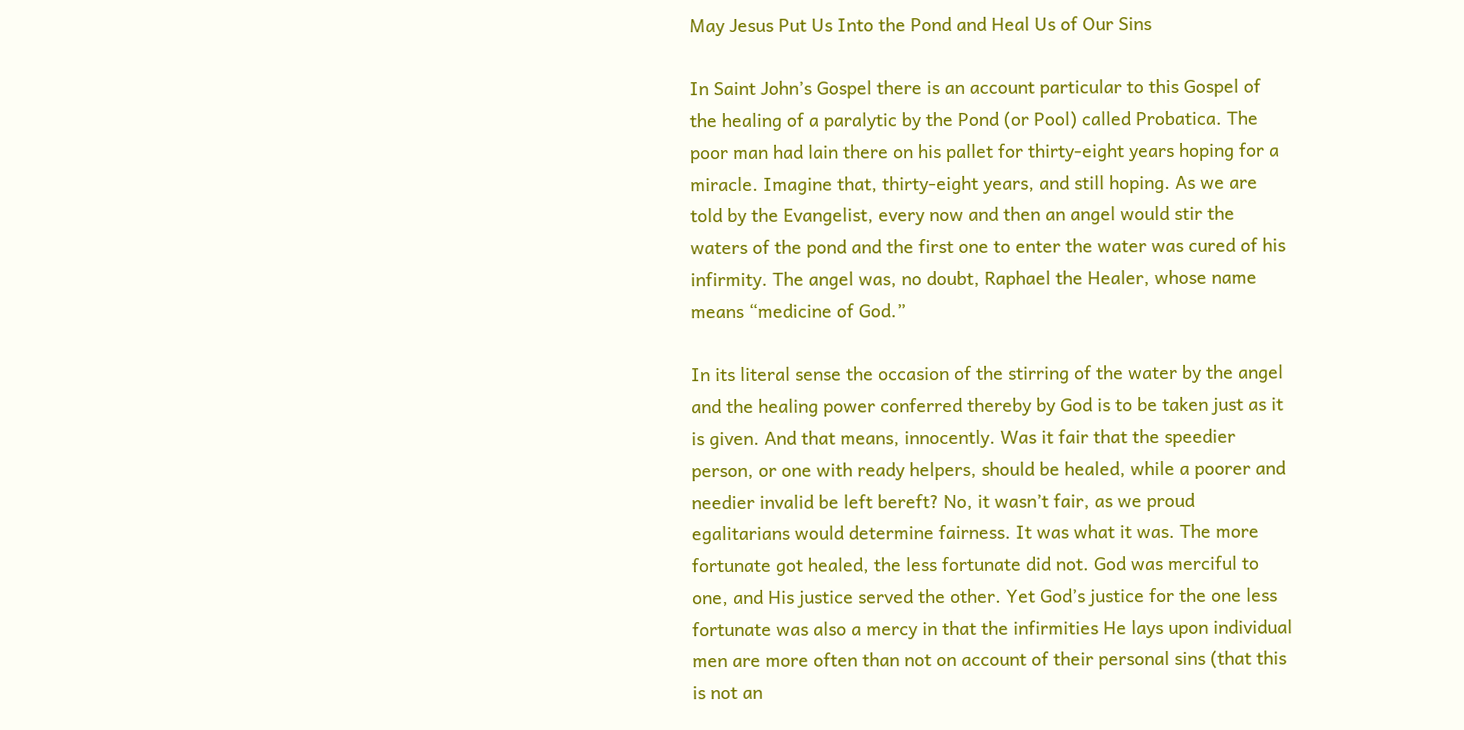May Jesus Put Us Into the Pond and Heal Us of Our Sins

In Saint John’s Gospel there is an account particular to this Gospel of the healing of a paralytic by the Pond (or Pool) called Probatica. The poor man had lain there on his pallet for thirty-eight years hoping for a miracle. Imagine that, thirty-eight years, and still hoping. As we are told by the Evangelist, every now and then an angel would stir the waters of the pond and the first one to enter the water was cured of his infirmity. The angel was, no doubt, Raphael the Healer, whose name means “medicine of God.”

In its literal sense the occasion of the stirring of the water by the angel and the healing power conferred thereby by God is to be taken just as it is given. And that means, innocently. Was it fair that the speedier person, or one with ready helpers, should be healed, while a poorer and needier invalid be left bereft? No, it wasn’t fair, as we proud egalitarians would determine fairness. It was what it was. The more fortunate got healed, the less fortunate did not. God was merciful to one, and His justice served the other. Yet God’s justice for the one less fortunate was also a mercy in that the infirmities He lays upon individual men are more often than not on account of their personal sins (that this is not an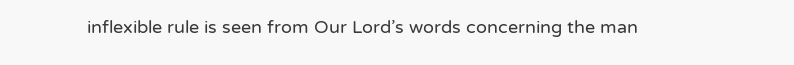inflexible rule is seen from Our Lord’s words concerning the man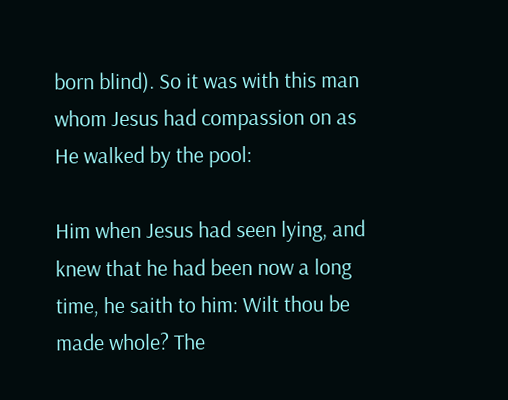born blind). So it was with this man whom Jesus had compassion on as He walked by the pool:

Him when Jesus had seen lying, and knew that he had been now a long time, he saith to him: Wilt thou be made whole? The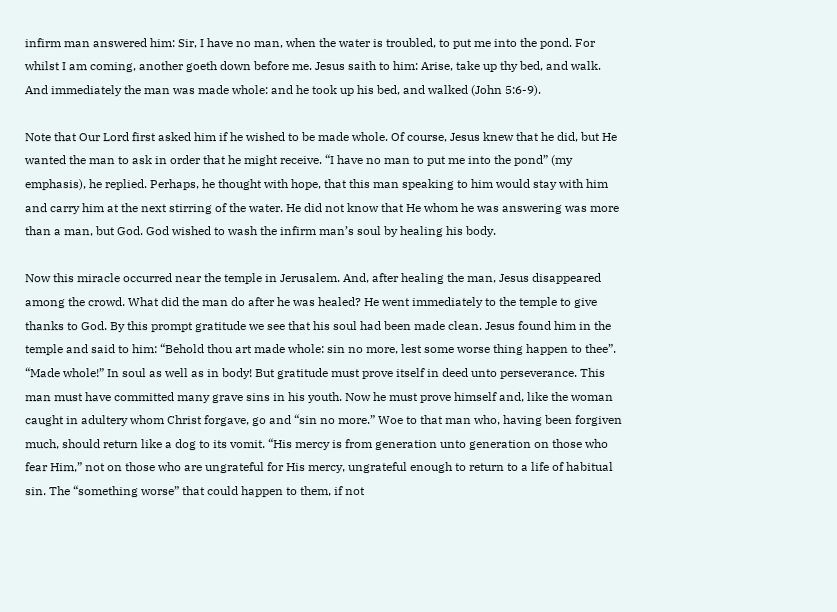infirm man answered him: Sir, I have no man, when the water is troubled, to put me into the pond. For whilst I am coming, another goeth down before me. Jesus saith to him: Arise, take up thy bed, and walk. And immediately the man was made whole: and he took up his bed, and walked (John 5:6-9).

Note that Our Lord first asked him if he wished to be made whole. Of course, Jesus knew that he did, but He wanted the man to ask in order that he might receive. “I have no man to put me into the pond” (my emphasis), he replied. Perhaps, he thought with hope, that this man speaking to him would stay with him and carry him at the next stirring of the water. He did not know that He whom he was answering was more than a man, but God. God wished to wash the infirm man’s soul by healing his body.

Now this miracle occurred near the temple in Jerusalem. And, after healing the man, Jesus disappeared among the crowd. What did the man do after he was healed? He went immediately to the temple to give thanks to God. By this prompt gratitude we see that his soul had been made clean. Jesus found him in the temple and said to him: “Behold thou art made whole: sin no more, lest some worse thing happen to thee”. “Made whole!” In soul as well as in body! But gratitude must prove itself in deed unto perseverance. This man must have committed many grave sins in his youth. Now he must prove himself and, like the woman caught in adultery whom Christ forgave, go and “sin no more.” Woe to that man who, having been forgiven much, should return like a dog to its vomit. “His mercy is from generation unto generation on those who fear Him,” not on those who are ungrateful for His mercy, ungrateful enough to return to a life of habitual sin. The “something worse” that could happen to them, if not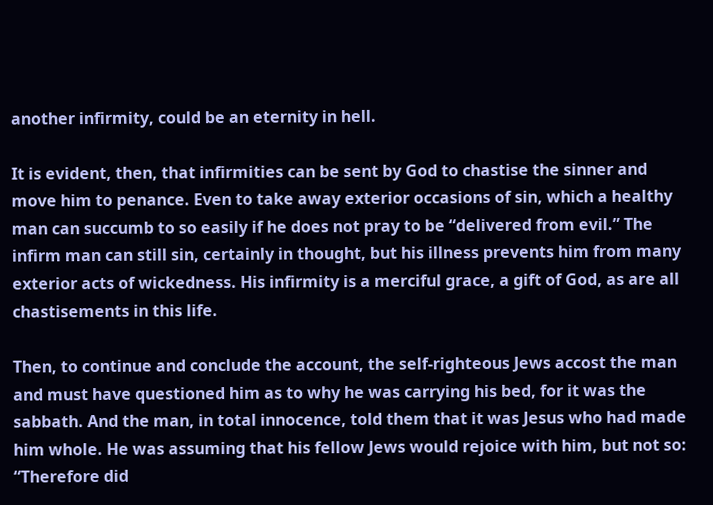another infirmity, could be an eternity in hell.

It is evident, then, that infirmities can be sent by God to chastise the sinner and move him to penance. Even to take away exterior occasions of sin, which a healthy man can succumb to so easily if he does not pray to be “delivered from evil.” The infirm man can still sin, certainly in thought, but his illness prevents him from many exterior acts of wickedness. His infirmity is a merciful grace, a gift of God, as are all chastisements in this life.

Then, to continue and conclude the account, the self-righteous Jews accost the man and must have questioned him as to why he was carrying his bed, for it was the sabbath. And the man, in total innocence, told them that it was Jesus who had made him whole. He was assuming that his fellow Jews would rejoice with him, but not so: “Therefore did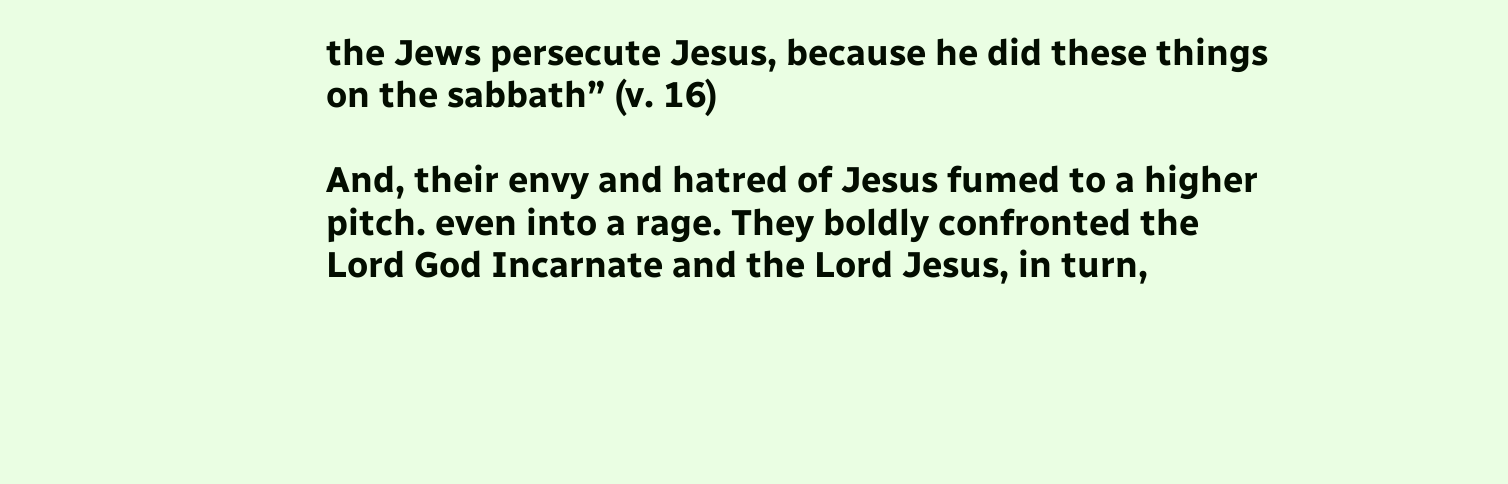the Jews persecute Jesus, because he did these things on the sabbath” (v. 16)

And, their envy and hatred of Jesus fumed to a higher pitch. even into a rage. They boldly confronted the Lord God Incarnate and the Lord Jesus, in turn,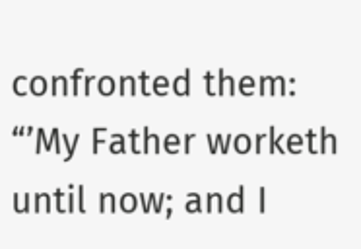confronted them: “’My Father worketh until now; and I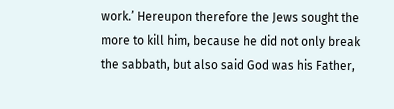work.’ Hereupon therefore the Jews sought the more to kill him, because he did not only break the sabbath, but also said God was his Father,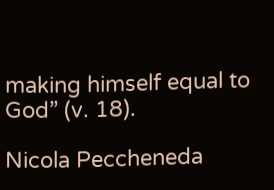making himself equal to God” (v. 18).

Nicola Peccheneda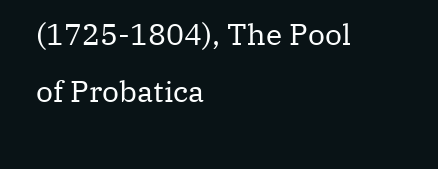(1725-1804), The Pool of Probatica